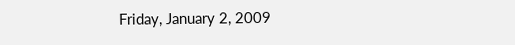Friday, January 2, 2009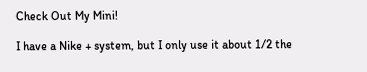Check Out My Mini!

I have a Nike + system, but I only use it about 1/2 the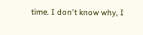time. I don't know why, I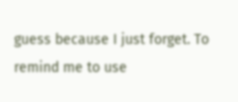guess because I just forget. To remind me to use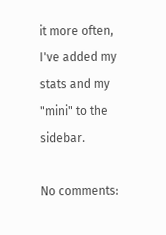it more often, I've added my stats and my "mini" to the sidebar.

No comments: